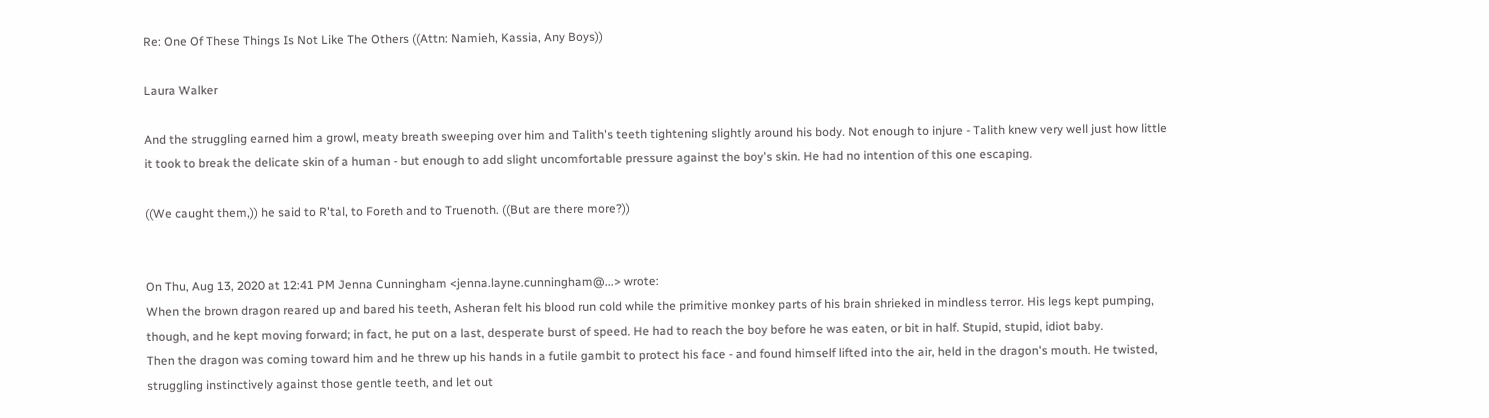Re: One Of These Things Is Not Like The Others ((Attn: Namieh, Kassia, Any Boys))

Laura Walker

And the struggling earned him a growl, meaty breath sweeping over him and Talith's teeth tightening slightly around his body. Not enough to injure - Talith knew very well just how little it took to break the delicate skin of a human - but enough to add slight uncomfortable pressure against the boy's skin. He had no intention of this one escaping.

((We caught them,)) he said to R'tal, to Foreth and to Truenoth. ((But are there more?))


On Thu, Aug 13, 2020 at 12:41 PM Jenna Cunningham <jenna.layne.cunningham@...> wrote:
When the brown dragon reared up and bared his teeth, Asheran felt his blood run cold while the primitive monkey parts of his brain shrieked in mindless terror. His legs kept pumping, though, and he kept moving forward; in fact, he put on a last, desperate burst of speed. He had to reach the boy before he was eaten, or bit in half. Stupid, stupid, idiot baby.
Then the dragon was coming toward him and he threw up his hands in a futile gambit to protect his face - and found himself lifted into the air, held in the dragon's mouth. He twisted, struggling instinctively against those gentle teeth, and let out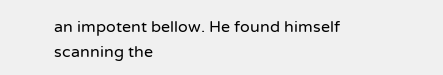an impotent bellow. He found himself scanning the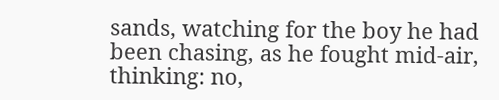sands, watching for the boy he had been chasing, as he fought mid-air, thinking: no,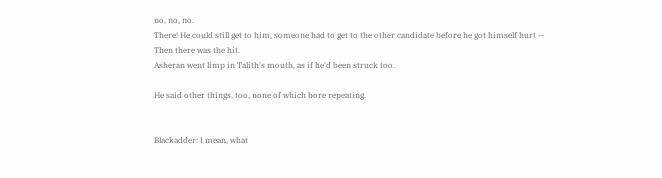no, no, no.
There! He could still get to him, someone had to get to the other candidate before he got himself hurt --
Then there was the hit.
Asheran went limp in Talith's mouth, as if he'd been struck too.

He said other things, too, none of which bore repeating.


Blackadder: I mean, what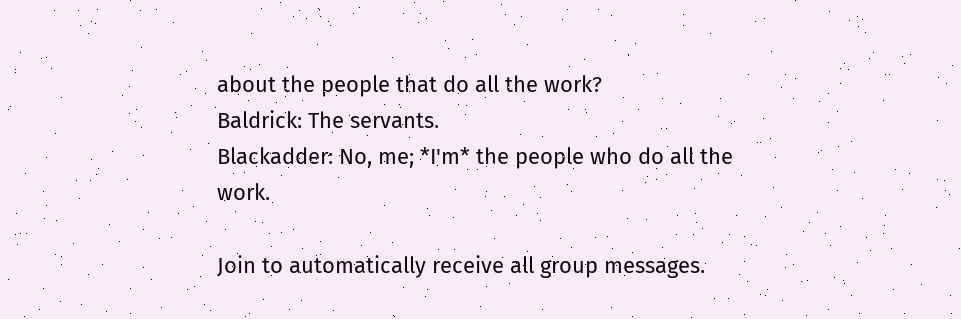about the people that do all the work?
Baldrick: The servants.
Blackadder: No, me; *I'm* the people who do all the work.

Join to automatically receive all group messages.